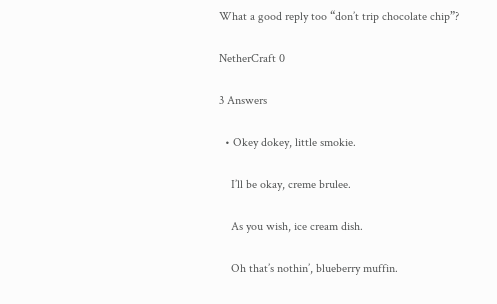What a good reply too “don’t trip chocolate chip”?

NetherCraft 0

3 Answers

  • Okey dokey, little smokie.

    I’ll be okay, creme brulee.

    As you wish, ice cream dish.

    Oh that’s nothin’, blueberry muffin.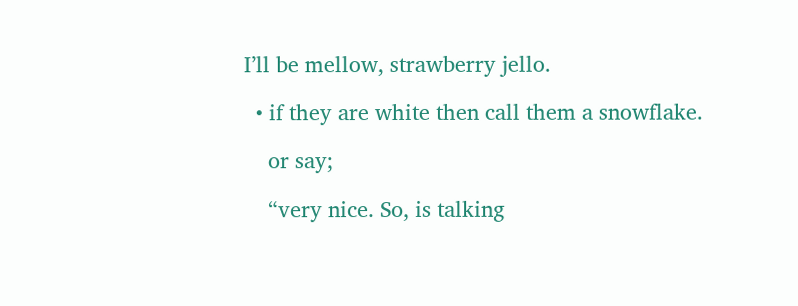I’ll be mellow, strawberry jello.

  • if they are white then call them a snowflake.

    or say;

    “very nice. So, is talking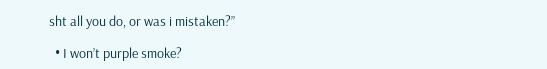sht all you do, or was i mistaken?”

  • I won’t purple smoke?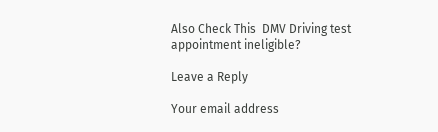Also Check This  DMV Driving test appointment ineligible?

Leave a Reply

Your email address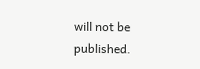will not be published.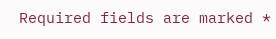Required fields are marked *